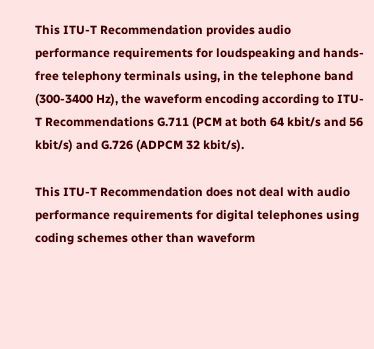This ITU-T Recommendation provides audio performance requirements for loudspeaking and hands-free telephony terminals using, in the telephone band (300-3400 Hz), the waveform encoding according to ITU-T Recommendations G.711 (PCM at both 64 kbit/s and 56 kbit/s) and G.726 (ADPCM 32 kbit/s).

This ITU-T Recommendation does not deal with audio performance requirements for digital telephones using coding schemes other than waveform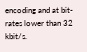encoding and at bit-rates lower than 32 kbit/s.